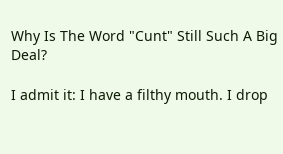Why Is The Word "Cunt" Still Such A Big Deal?

I admit it: I have a filthy mouth. I drop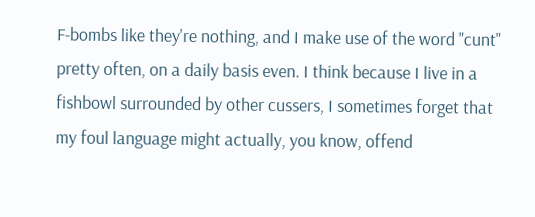F-bombs like they're nothing, and I make use of the word "cunt" pretty often, on a daily basis even. I think because I live in a fishbowl surrounded by other cussers, I sometimes forget that my foul language might actually, you know, offend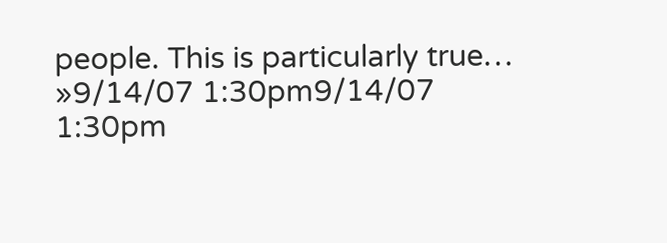people. This is particularly true… »9/14/07 1:30pm9/14/07 1:30pm